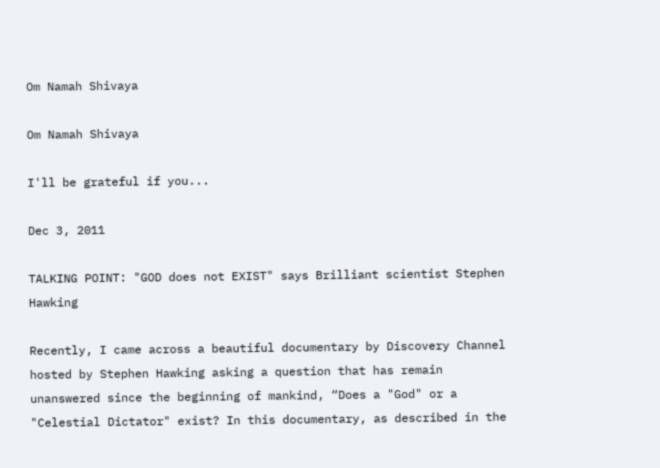Om Namah Shivaya

Om Namah Shivaya

I'll be grateful if you...

Dec 3, 2011

TALKING POINT: "GOD does not EXIST" says Brilliant scientist Stephen Hawking

Recently, I came across a beautiful documentary by Discovery Channel hosted by Stephen Hawking asking a question that has remain unanswered since the beginning of mankind, “Does a "God" or a "Celestial Dictator" exist? In this documentary, as described in the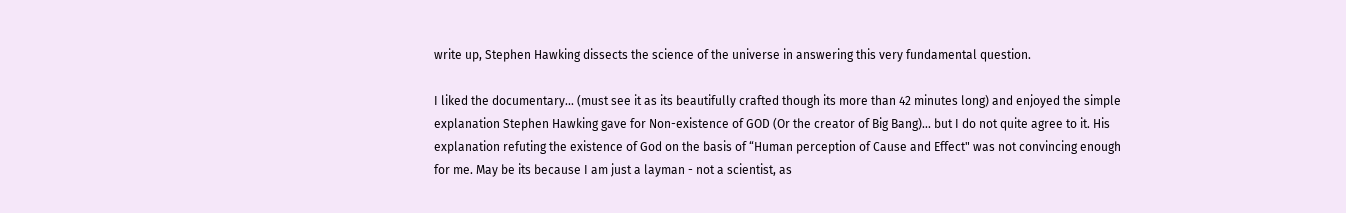write up, Stephen Hawking dissects the science of the universe in answering this very fundamental question.

I liked the documentary... (must see it as its beautifully crafted though its more than 42 minutes long) and enjoyed the simple explanation Stephen Hawking gave for Non-existence of GOD (Or the creator of Big Bang)... but I do not quite agree to it. His explanation refuting the existence of God on the basis of “Human perception of Cause and Effect" was not convincing enough for me. May be its because I am just a layman - not a scientist, as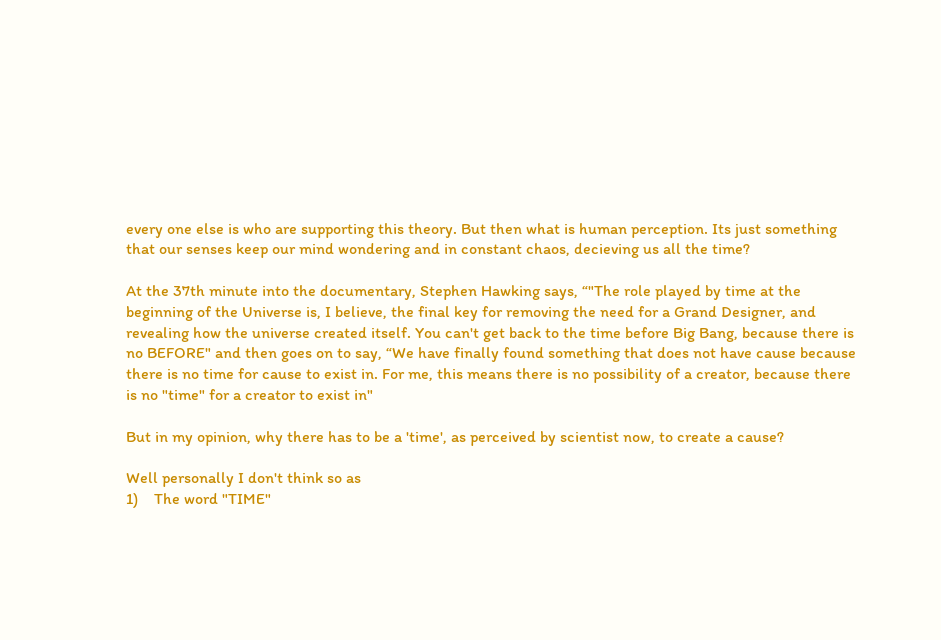every one else is who are supporting this theory. But then what is human perception. Its just something that our senses keep our mind wondering and in constant chaos, decieving us all the time?

At the 37th minute into the documentary, Stephen Hawking says, “"The role played by time at the beginning of the Universe is, I believe, the final key for removing the need for a Grand Designer, and revealing how the universe created itself. You can't get back to the time before Big Bang, because there is no BEFORE" and then goes on to say, “We have finally found something that does not have cause because there is no time for cause to exist in. For me, this means there is no possibility of a creator, because there is no "time" for a creator to exist in"

But in my opinion, why there has to be a 'time', as perceived by scientist now, to create a cause?

Well personally I don't think so as
1)    The word "TIME"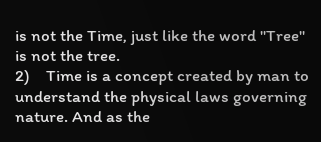is not the Time, just like the word "Tree" is not the tree.
2)    Time is a concept created by man to understand the physical laws governing nature. And as the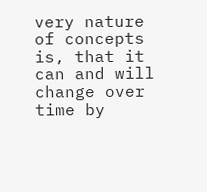very nature of concepts is, that it can and will change over time by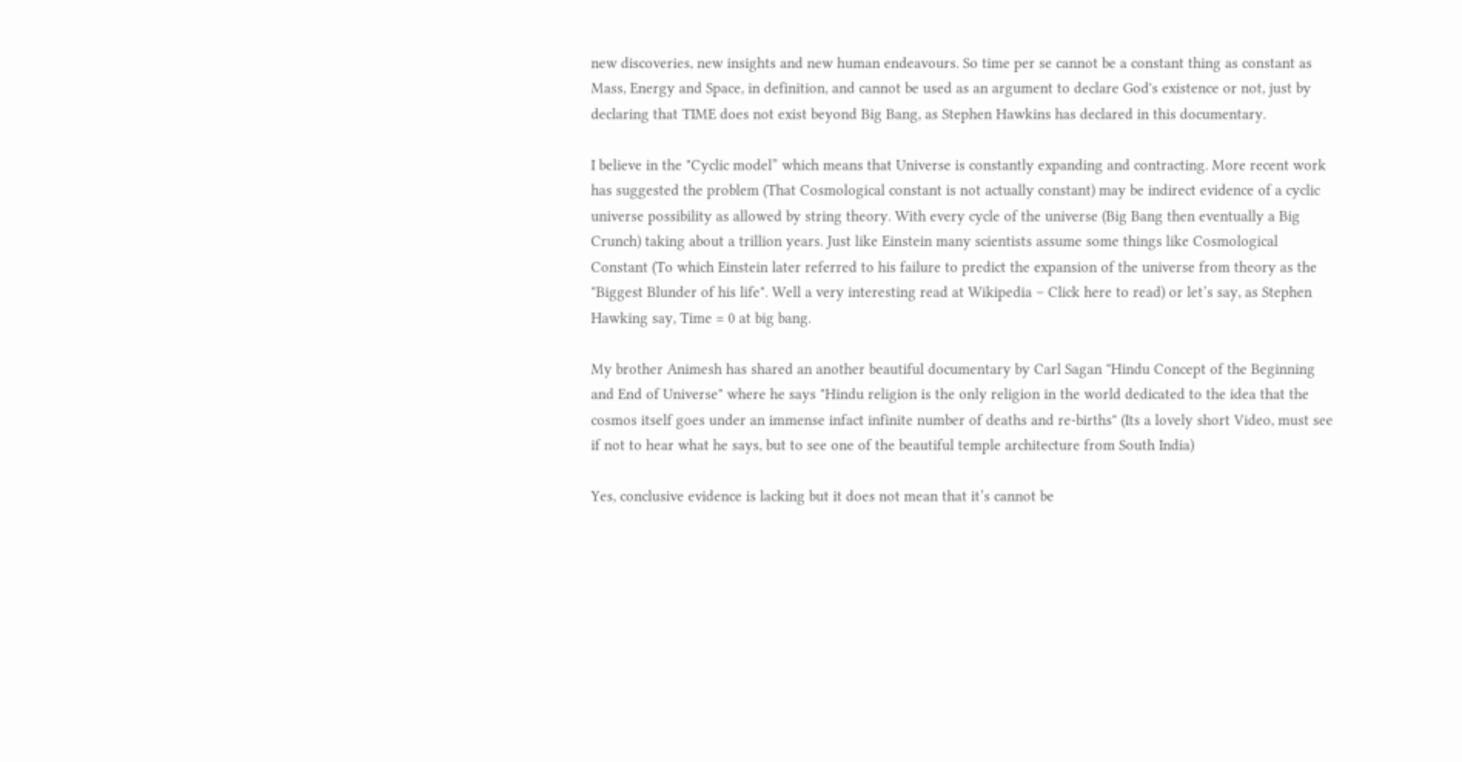new discoveries, new insights and new human endeavours. So time per se cannot be a constant thing as constant as Mass, Energy and Space, in definition, and cannot be used as an argument to declare God's existence or not, just by declaring that TIME does not exist beyond Big Bang, as Stephen Hawkins has declared in this documentary.

I believe in the "Cyclic model” which means that Universe is constantly expanding and contracting. More recent work has suggested the problem (That Cosmological constant is not actually constant) may be indirect evidence of a cyclic universe possibility as allowed by string theory. With every cycle of the universe (Big Bang then eventually a Big Crunch) taking about a trillion years. Just like Einstein many scientists assume some things like Cosmological Constant (To which Einstein later referred to his failure to predict the expansion of the universe from theory as the "Biggest Blunder of his life". Well a very interesting read at Wikipedia – Click here to read) or let’s say, as Stephen Hawking say, Time = 0 at big bang.

My brother Animesh has shared an another beautiful documentary by Carl Sagan "Hindu Concept of the Beginning and End of Universe" where he says "Hindu religion is the only religion in the world dedicated to the idea that the cosmos itself goes under an immense infact infinite number of deaths and re-births" (Its a lovely short Video, must see if not to hear what he says, but to see one of the beautiful temple architecture from South India)

Yes, conclusive evidence is lacking but it does not mean that it’s cannot be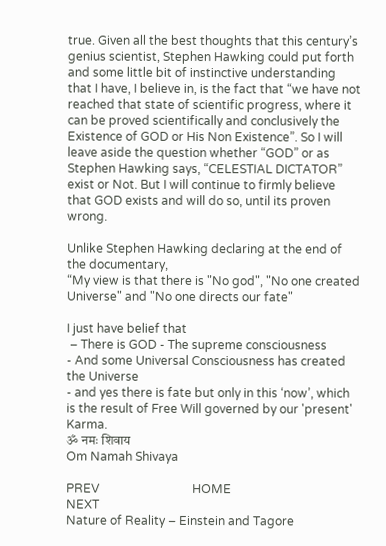true. Given all the best thoughts that this century’s genius scientist, Stephen Hawking could put forth and some little bit of instinctive understanding that I have, I believe in, is the fact that “we have not reached that state of scientific progress, where it can be proved scientifically and conclusively the Existence of GOD or His Non Existence”. So I will leave aside the question whether “GOD” or as Stephen Hawking says, “CELESTIAL DICTATOR” exist or Not. But I will continue to firmly believe that GOD exists and will do so, until its proven wrong.

Unlike Stephen Hawking declaring at the end of the documentary,
“My view is that there is "No god", "No one created Universe" and "No one directs our fate"

I just have belief that
 – There is GOD - The supreme consciousness
- And some Universal Consciousness has created the Universe
- and yes there is fate but only in this ‘now’, which is the result of Free Will governed by our 'present' Karma.
ॐ नमः शिवाय
Om Namah Shivaya

PREV                               HOME                                    NEXT
Nature of Reality – Einstein and Tagore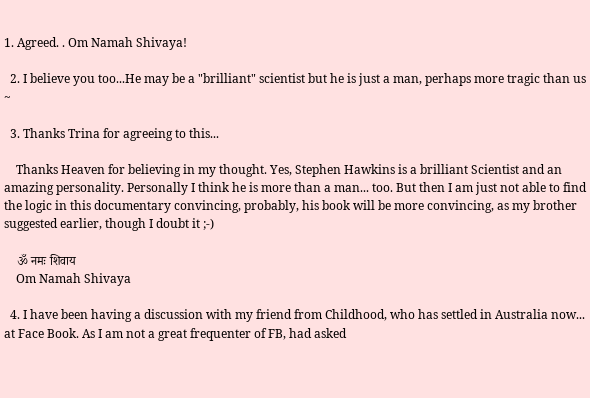1. Agreed. . Om Namah Shivaya!

  2. I believe you too...He may be a "brilliant" scientist but he is just a man, perhaps more tragic than us ~

  3. Thanks Trina for agreeing to this...

    Thanks Heaven for believing in my thought. Yes, Stephen Hawkins is a brilliant Scientist and an amazing personality. Personally I think he is more than a man... too. But then I am just not able to find the logic in this documentary convincing, probably, his book will be more convincing, as my brother suggested earlier, though I doubt it ;-)

    ॐ नमः शिवाय
    Om Namah Shivaya

  4. I have been having a discussion with my friend from Childhood, who has settled in Australia now... at Face Book. As I am not a great frequenter of FB, had asked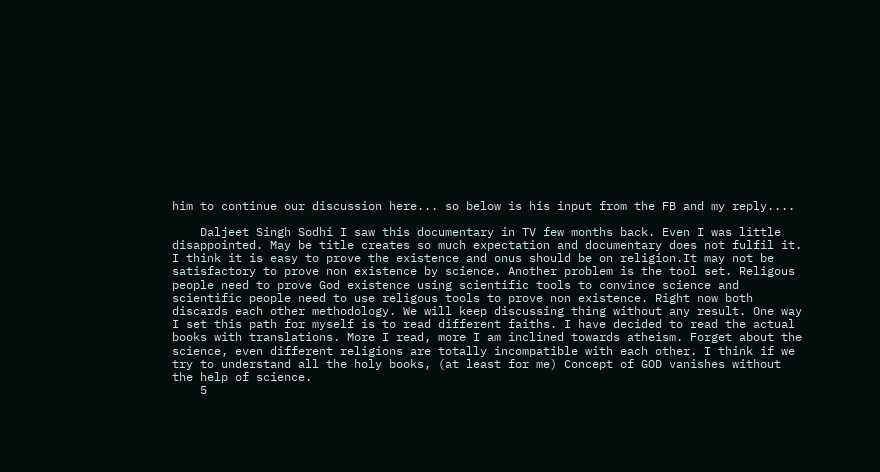him to continue our discussion here... so below is his input from the FB and my reply....

    Daljeet Singh Sodhi I saw this documentary in TV few months back. Even I was little disappointed. May be title creates so much expectation and documentary does not fulfil it. I think it is easy to prove the existence and onus should be on religion.It may not be satisfactory to prove non existence by science. Another problem is the tool set. Religous people need to prove God existence using scientific tools to convince science and scientific people need to use religous tools to prove non existence. Right now both discards each other methodology. We will keep discussing thing without any result. One way I set this path for myself is to read different faiths. I have decided to read the actual books with translations. More I read, more I am inclined towards atheism. Forget about the science, even different religions are totally incompatible with each other. I think if we try to understand all the holy books, (at least for me) Concept of GOD vanishes without the help of science.
    5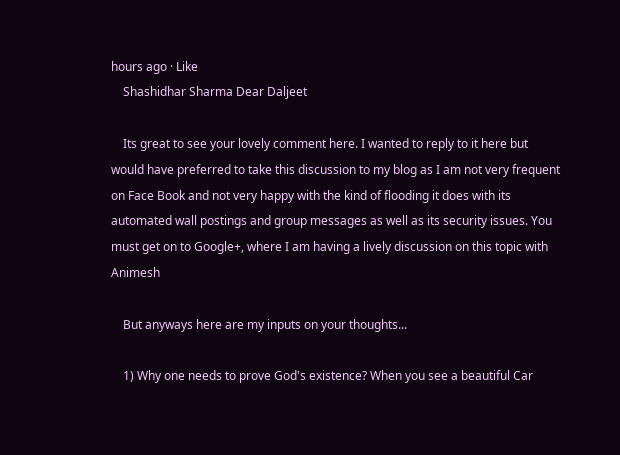hours ago · Like
    Shashidhar Sharma Dear Daljeet

    Its great to see your lovely comment here. I wanted to reply to it here but would have preferred to take this discussion to my blog as I am not very frequent on Face Book and not very happy with the kind of flooding it does with its automated wall postings and group messages as well as its security issues. You must get on to Google+, where I am having a lively discussion on this topic with Animesh

    But anyways here are my inputs on your thoughts...

    1) Why one needs to prove God's existence? When you see a beautiful Car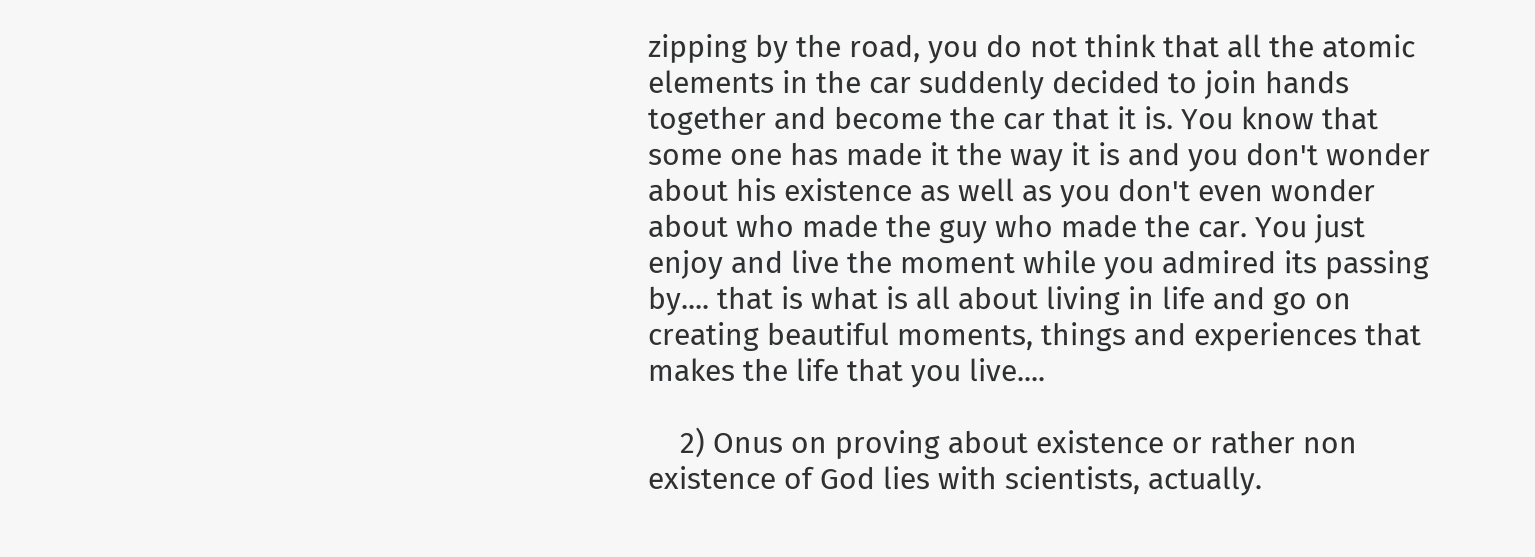zipping by the road, you do not think that all the atomic elements in the car suddenly decided to join hands together and become the car that it is. You know that some one has made it the way it is and you don't wonder about his existence as well as you don't even wonder about who made the guy who made the car. You just enjoy and live the moment while you admired its passing by.... that is what is all about living in life and go on creating beautiful moments, things and experiences that makes the life that you live....

    2) Onus on proving about existence or rather non existence of God lies with scientists, actually.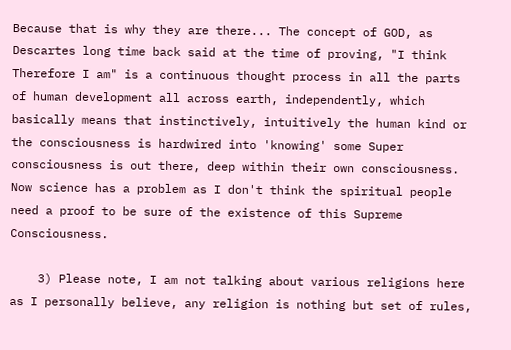Because that is why they are there... The concept of GOD, as Descartes long time back said at the time of proving, "I think Therefore I am" is a continuous thought process in all the parts of human development all across earth, independently, which basically means that instinctively, intuitively the human kind or the consciousness is hardwired into 'knowing' some Super consciousness is out there, deep within their own consciousness. Now science has a problem as I don't think the spiritual people need a proof to be sure of the existence of this Supreme Consciousness.

    3) Please note, I am not talking about various religions here as I personally believe, any religion is nothing but set of rules,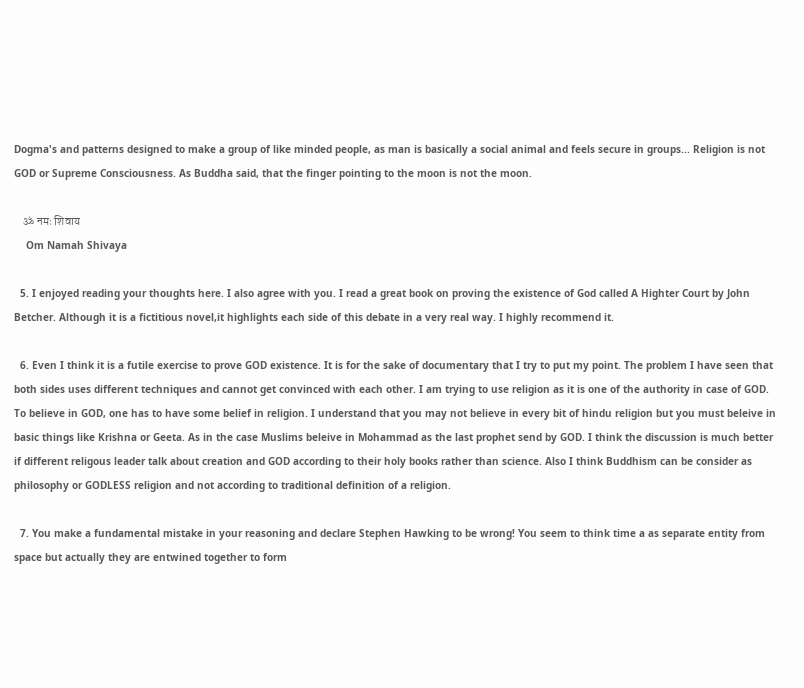Dogma's and patterns designed to make a group of like minded people, as man is basically a social animal and feels secure in groups... Religion is not GOD or Supreme Consciousness. As Buddha said, that the finger pointing to the moon is not the moon.

    ॐ नमः शिवाय
    Om Namah Shivaya

  5. I enjoyed reading your thoughts here. I also agree with you. I read a great book on proving the existence of God called A Highter Court by John Betcher. Although it is a fictitious novel,it highlights each side of this debate in a very real way. I highly recommend it.

  6. Even I think it is a futile exercise to prove GOD existence. It is for the sake of documentary that I try to put my point. The problem I have seen that both sides uses different techniques and cannot get convinced with each other. I am trying to use religion as it is one of the authority in case of GOD. To believe in GOD, one has to have some belief in religion. I understand that you may not believe in every bit of hindu religion but you must beleive in basic things like Krishna or Geeta. As in the case Muslims beleive in Mohammad as the last prophet send by GOD. I think the discussion is much better if different religous leader talk about creation and GOD according to their holy books rather than science. Also I think Buddhism can be consider as philosophy or GODLESS religion and not according to traditional definition of a religion.

  7. You make a fundamental mistake in your reasoning and declare Stephen Hawking to be wrong! You seem to think time a as separate entity from space but actually they are entwined together to form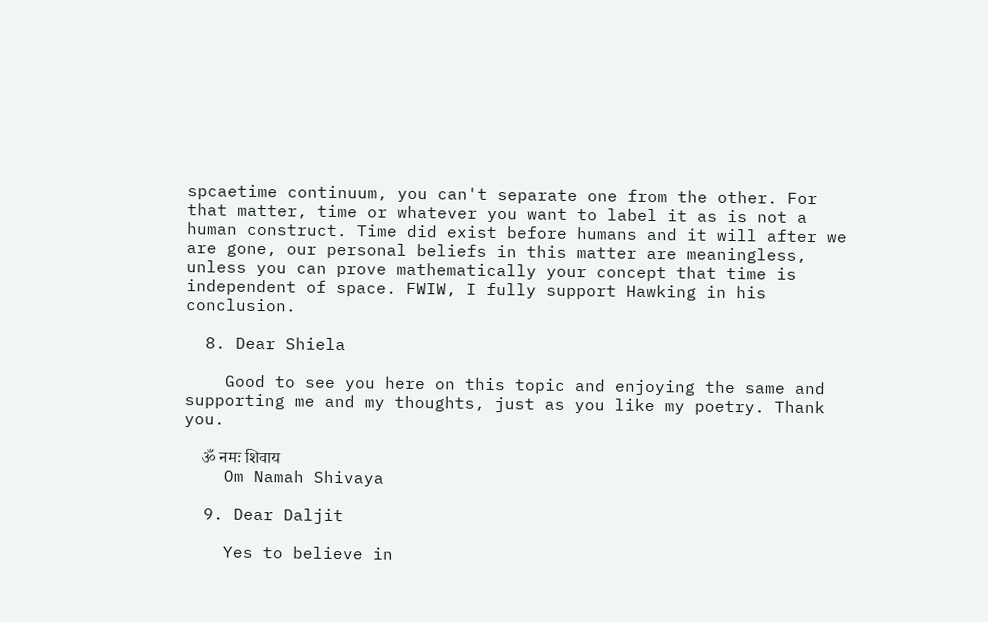spcaetime continuum, you can't separate one from the other. For that matter, time or whatever you want to label it as is not a human construct. Time did exist before humans and it will after we are gone, our personal beliefs in this matter are meaningless, unless you can prove mathematically your concept that time is independent of space. FWIW, I fully support Hawking in his conclusion.

  8. Dear Shiela

    Good to see you here on this topic and enjoying the same and supporting me and my thoughts, just as you like my poetry. Thank you.

    ॐ नमः शिवाय
    Om Namah Shivaya

  9. Dear Daljit

    Yes to believe in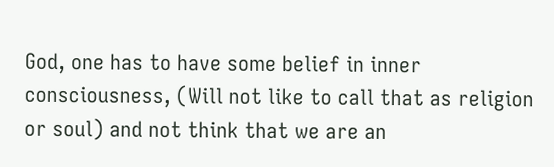God, one has to have some belief in inner consciousness, (Will not like to call that as religion or soul) and not think that we are an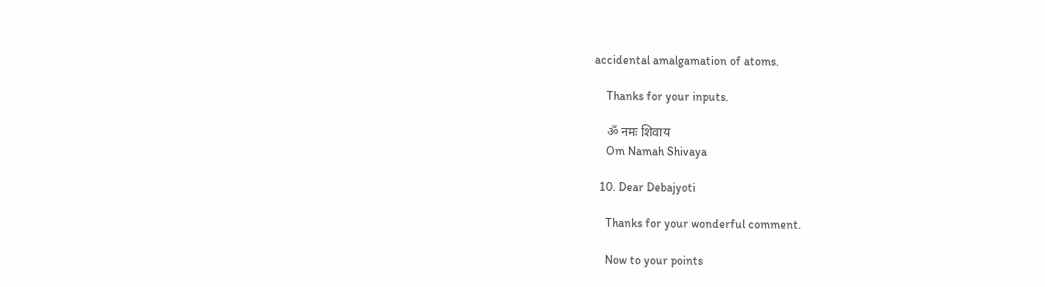accidental amalgamation of atoms.

    Thanks for your inputs.

    ॐ नमः शिवाय
    Om Namah Shivaya

  10. Dear Debajyoti

    Thanks for your wonderful comment.

    Now to your points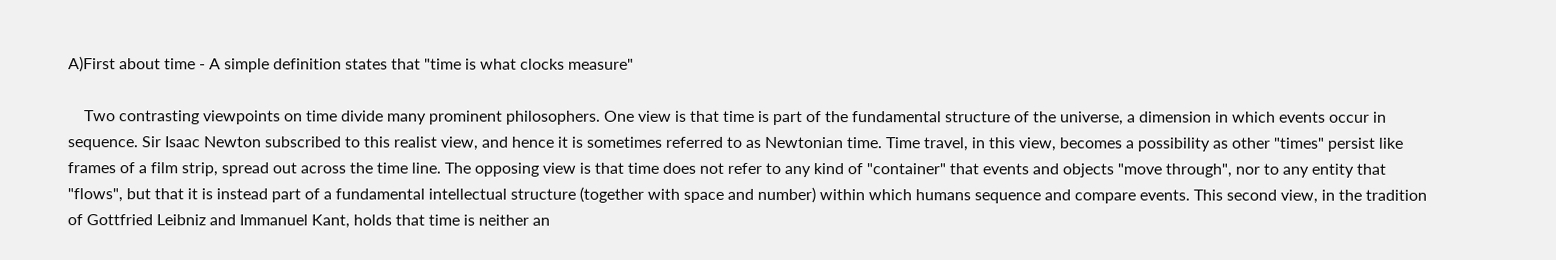A)First about time - A simple definition states that "time is what clocks measure"

    Two contrasting viewpoints on time divide many prominent philosophers. One view is that time is part of the fundamental structure of the universe, a dimension in which events occur in sequence. Sir Isaac Newton subscribed to this realist view, and hence it is sometimes referred to as Newtonian time. Time travel, in this view, becomes a possibility as other "times" persist like frames of a film strip, spread out across the time line. The opposing view is that time does not refer to any kind of "container" that events and objects "move through", nor to any entity that "flows", but that it is instead part of a fundamental intellectual structure (together with space and number) within which humans sequence and compare events. This second view, in the tradition of Gottfried Leibniz and Immanuel Kant, holds that time is neither an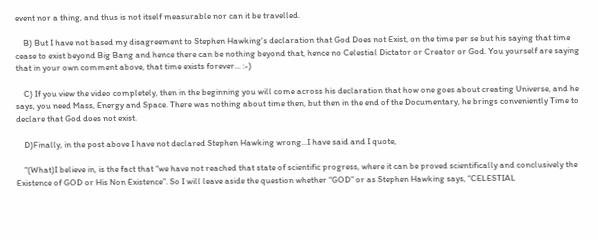event nor a thing, and thus is not itself measurable nor can it be travelled.

    B) But I have not based my disagreement to Stephen Hawking's declaration that God Does not Exist, on the time per se but his saying that time cease to exist beyond Big Bang and hence there can be nothing beyond that, hence no Celestial Dictator or Creator or God. You yourself are saying that in your own comment above, that time exists forever... :-)

    C) If you view the video completely, then in the beginning you will come across his declaration that how one goes about creating Universe, and he says, you need Mass, Energy and Space. There was nothing about time then, but then in the end of the Documentary, he brings conveniently Time to declare that God does not exist.

    D)Finally, in the post above I have not declared Stephen Hawking wrong...I have said and I quote,

    "(What)I believe in, is the fact that “we have not reached that state of scientific progress, where it can be proved scientifically and conclusively the Existence of GOD or His Non Existence”. So I will leave aside the question whether “GOD” or as Stephen Hawking says, “CELESTIAL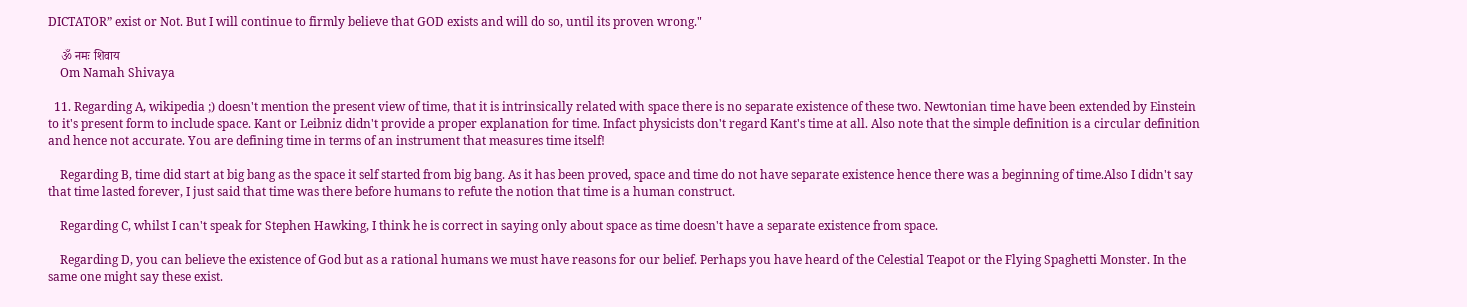DICTATOR” exist or Not. But I will continue to firmly believe that GOD exists and will do so, until its proven wrong."

    ॐ नमः शिवाय
    Om Namah Shivaya

  11. Regarding A, wikipedia ;) doesn't mention the present view of time, that it is intrinsically related with space there is no separate existence of these two. Newtonian time have been extended by Einstein to it's present form to include space. Kant or Leibniz didn't provide a proper explanation for time. Infact physicists don't regard Kant's time at all. Also note that the simple definition is a circular definition and hence not accurate. You are defining time in terms of an instrument that measures time itself!

    Regarding B, time did start at big bang as the space it self started from big bang. As it has been proved, space and time do not have separate existence hence there was a beginning of time.Also I didn't say that time lasted forever, I just said that time was there before humans to refute the notion that time is a human construct.

    Regarding C, whilst I can't speak for Stephen Hawking, I think he is correct in saying only about space as time doesn't have a separate existence from space.

    Regarding D, you can believe the existence of God but as a rational humans we must have reasons for our belief. Perhaps you have heard of the Celestial Teapot or the Flying Spaghetti Monster. In the same one might say these exist.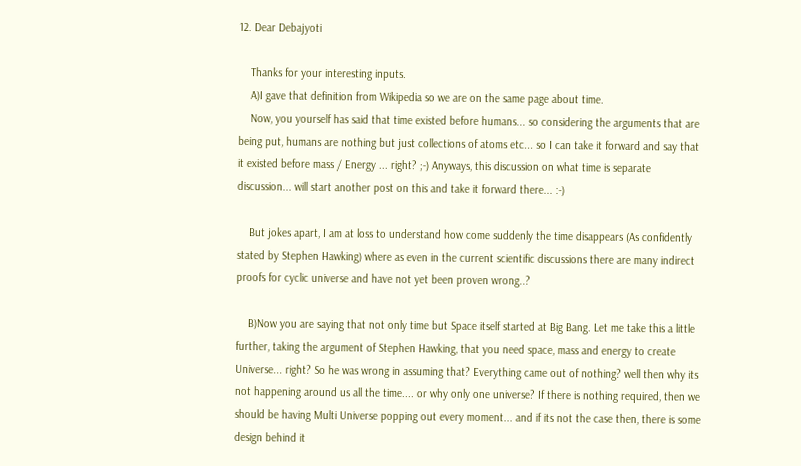12. Dear Debajyoti

    Thanks for your interesting inputs.
    A)I gave that definition from Wikipedia so we are on the same page about time.
    Now, you yourself has said that time existed before humans... so considering the arguments that are being put, humans are nothing but just collections of atoms etc... so I can take it forward and say that it existed before mass / Energy ... right? ;-) Anyways, this discussion on what time is separate discussion... will start another post on this and take it forward there... :-)

    But jokes apart, I am at loss to understand how come suddenly the time disappears (As confidently stated by Stephen Hawking) where as even in the current scientific discussions there are many indirect proofs for cyclic universe and have not yet been proven wrong..?

    B)Now you are saying that not only time but Space itself started at Big Bang. Let me take this a little further, taking the argument of Stephen Hawking, that you need space, mass and energy to create Universe... right? So he was wrong in assuming that? Everything came out of nothing? well then why its not happening around us all the time.... or why only one universe? If there is nothing required, then we should be having Multi Universe popping out every moment... and if its not the case then, there is some design behind it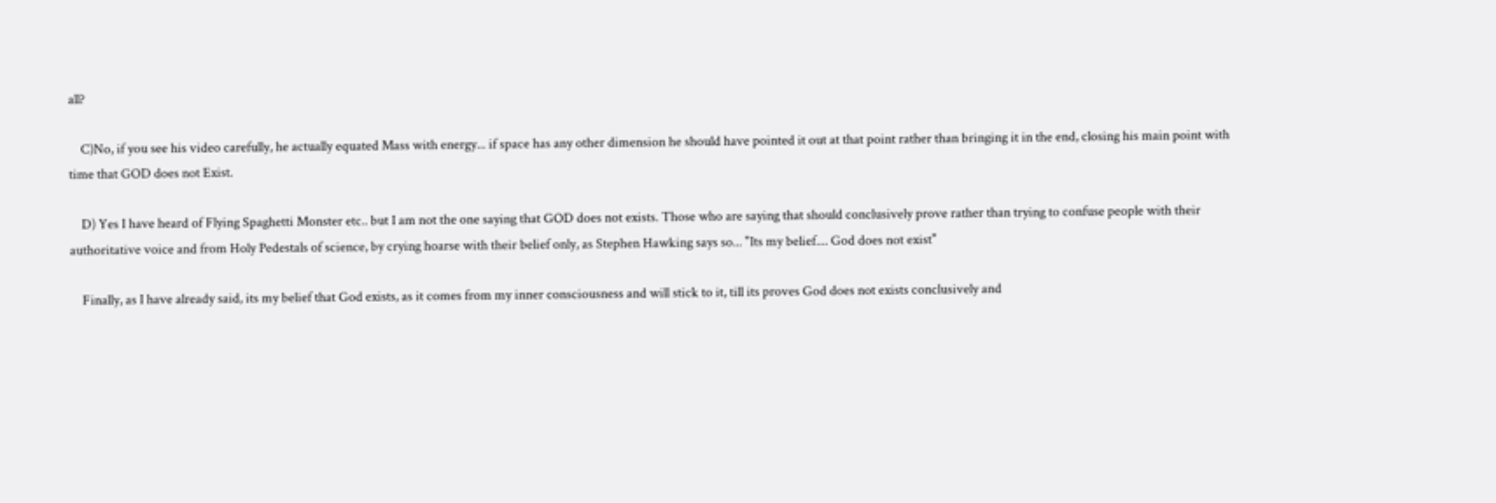all?

    C)No, if you see his video carefully, he actually equated Mass with energy... if space has any other dimension he should have pointed it out at that point rather than bringing it in the end, closing his main point with time that GOD does not Exist.

    D) Yes I have heard of Flying Spaghetti Monster etc.. but I am not the one saying that GOD does not exists. Those who are saying that should conclusively prove rather than trying to confuse people with their authoritative voice and from Holy Pedestals of science, by crying hoarse with their belief only, as Stephen Hawking says so... "Its my belief.... God does not exist"

    Finally, as I have already said, its my belief that God exists, as it comes from my inner consciousness and will stick to it, till its proves God does not exists conclusively and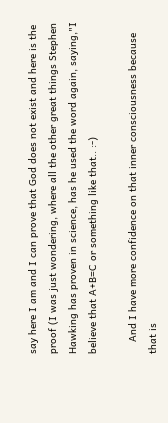say here I am and I can prove that God does not exist and here is the proof (I was just wondering, where all the other great things Stephen Hawking has proven in science, has he used the word again, saying,"I believe that A+B=C or something like that.. :-)

    And I have more confidence on that inner consciousness because that is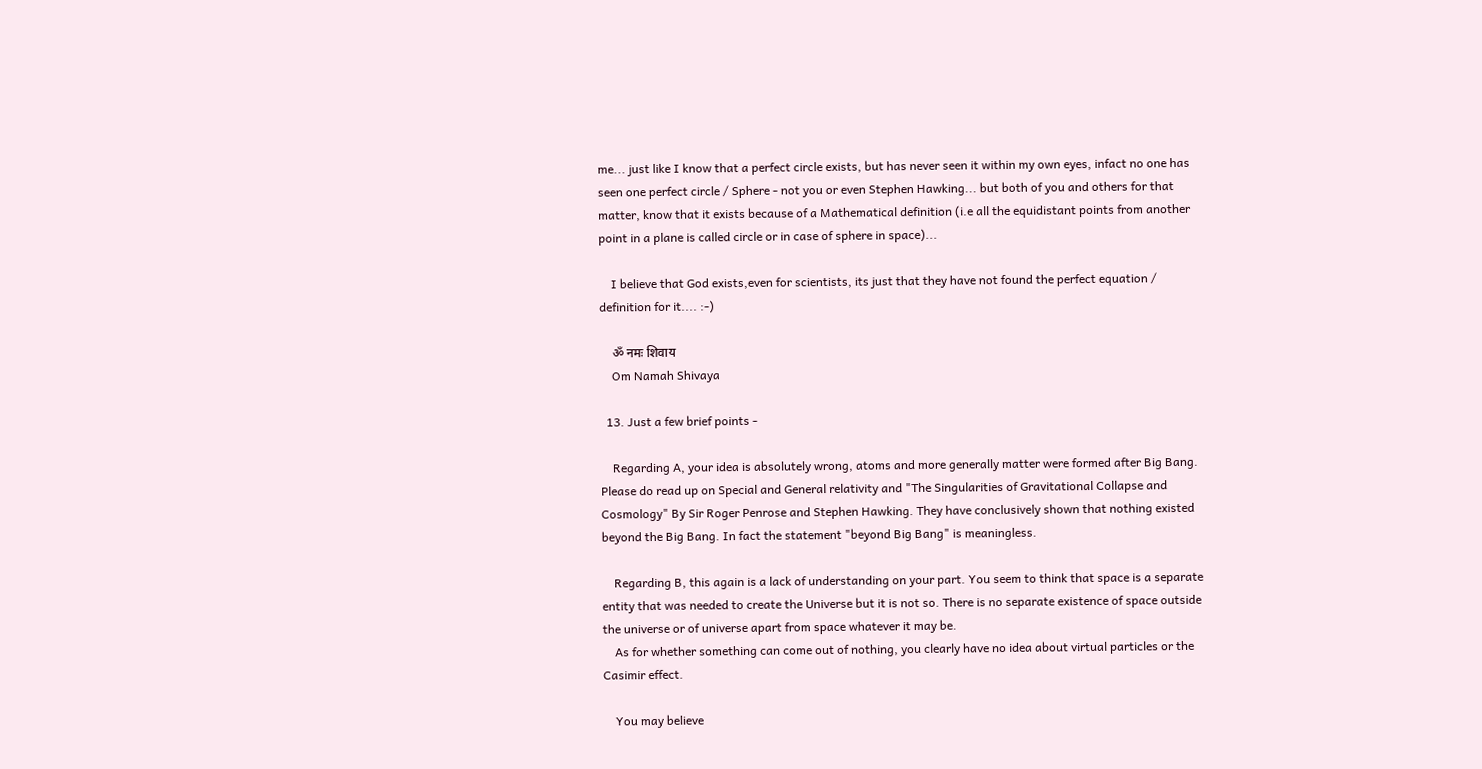me... just like I know that a perfect circle exists, but has never seen it within my own eyes, infact no one has seen one perfect circle / Sphere - not you or even Stephen Hawking... but both of you and others for that matter, know that it exists because of a Mathematical definition (i.e all the equidistant points from another point in a plane is called circle or in case of sphere in space)...

    I believe that God exists,even for scientists, its just that they have not found the perfect equation / definition for it.... :-)

    ॐ नमः शिवाय
    Om Namah Shivaya

  13. Just a few brief points -

    Regarding A, your idea is absolutely wrong, atoms and more generally matter were formed after Big Bang. Please do read up on Special and General relativity and "The Singularities of Gravitational Collapse and Cosmology" By Sir Roger Penrose and Stephen Hawking. They have conclusively shown that nothing existed beyond the Big Bang. In fact the statement "beyond Big Bang" is meaningless.

    Regarding B, this again is a lack of understanding on your part. You seem to think that space is a separate entity that was needed to create the Universe but it is not so. There is no separate existence of space outside the universe or of universe apart from space whatever it may be.
    As for whether something can come out of nothing, you clearly have no idea about virtual particles or the Casimir effect.

    You may believe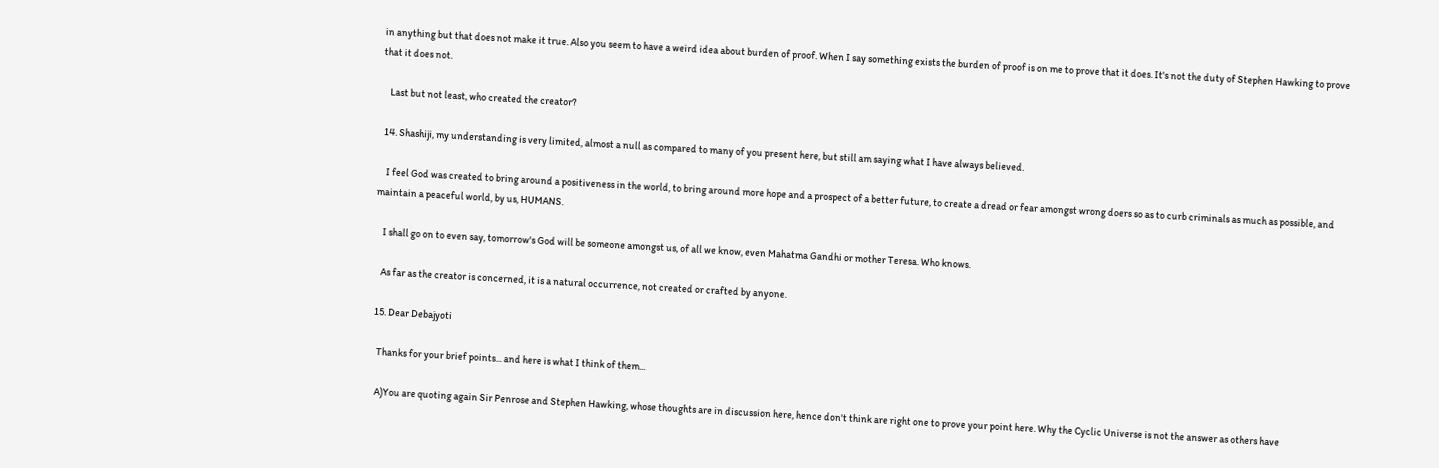in anything but that does not make it true. Also you seem to have a weird idea about burden of proof. When I say something exists the burden of proof is on me to prove that it does. It's not the duty of Stephen Hawking to prove that it does not.

    Last but not least, who created the creator?

  14. Shashiji, my understanding is very limited, almost a null as compared to many of you present here, but still am saying what I have always believed.

    I feel God was created to bring around a positiveness in the world, to bring around more hope and a prospect of a better future, to create a dread or fear amongst wrong doers so as to curb criminals as much as possible, and maintain a peaceful world, by us, HUMANS.

    I shall go on to even say, tomorrow's God will be someone amongst us, of all we know, even Mahatma Gandhi or mother Teresa. Who knows.

    As far as the creator is concerned, it is a natural occurrence, not created or crafted by anyone.

  15. Dear Debajyoti

    Thanks for your brief points... and here is what I think of them...

    A)You are quoting again Sir Penrose and Stephen Hawking, whose thoughts are in discussion here, hence don't think are right one to prove your point here. Why the Cyclic Universe is not the answer as others have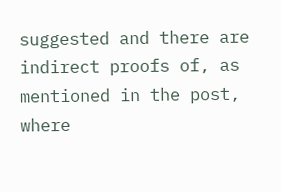suggested and there are indirect proofs of, as mentioned in the post, where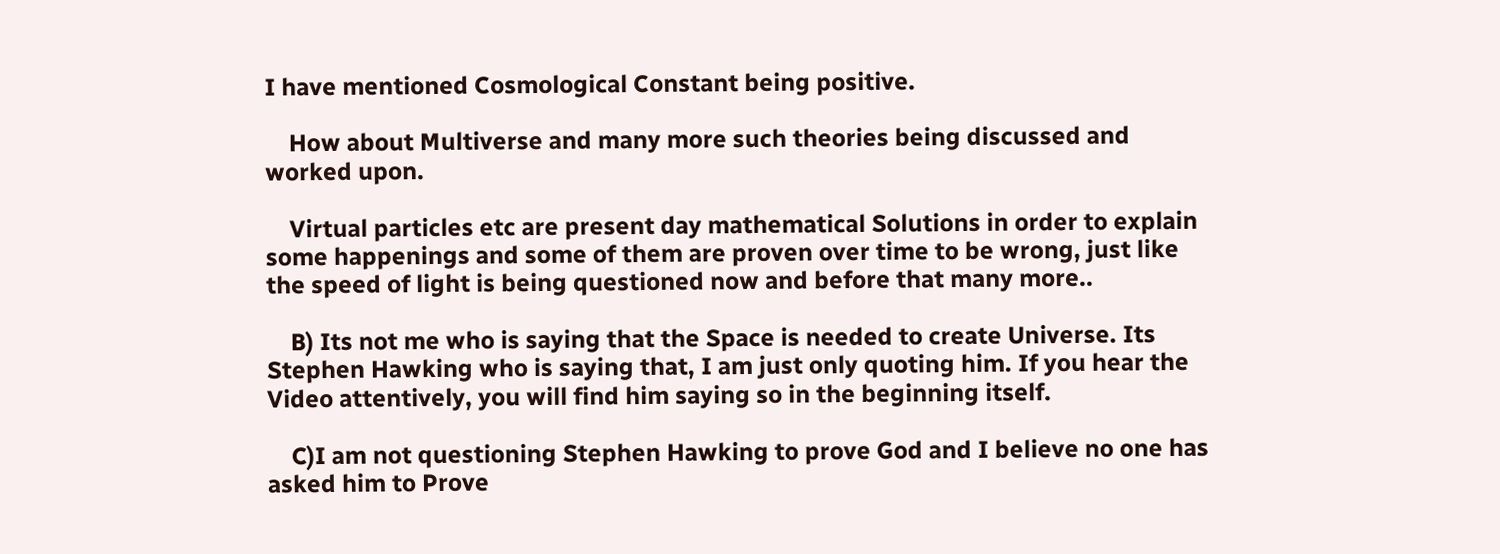I have mentioned Cosmological Constant being positive.

    How about Multiverse and many more such theories being discussed and worked upon.

    Virtual particles etc are present day mathematical Solutions in order to explain some happenings and some of them are proven over time to be wrong, just like the speed of light is being questioned now and before that many more..

    B) Its not me who is saying that the Space is needed to create Universe. Its Stephen Hawking who is saying that, I am just only quoting him. If you hear the Video attentively, you will find him saying so in the beginning itself.

    C)I am not questioning Stephen Hawking to prove God and I believe no one has asked him to Prove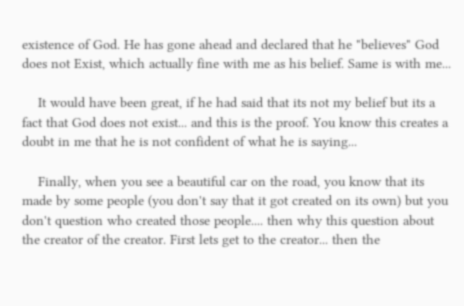existence of God. He has gone ahead and declared that he "believes" God does not Exist, which actually fine with me as his belief. Same is with me...

    It would have been great, if he had said that its not my belief but its a fact that God does not exist... and this is the proof. You know this creates a doubt in me that he is not confident of what he is saying...

    Finally, when you see a beautiful car on the road, you know that its made by some people (you don't say that it got created on its own) but you don't question who created those people.... then why this question about the creator of the creator. First lets get to the creator... then the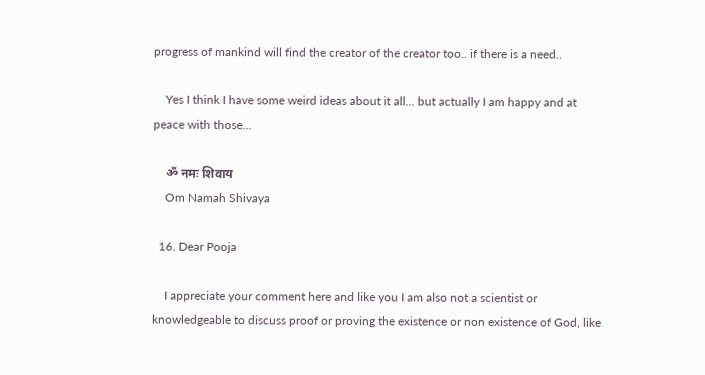progress of mankind will find the creator of the creator too.. if there is a need..

    Yes I think I have some weird ideas about it all... but actually I am happy and at peace with those...

    ॐ नमः शिवाय
    Om Namah Shivaya

  16. Dear Pooja

    I appreciate your comment here and like you I am also not a scientist or knowledgeable to discuss proof or proving the existence or non existence of God, like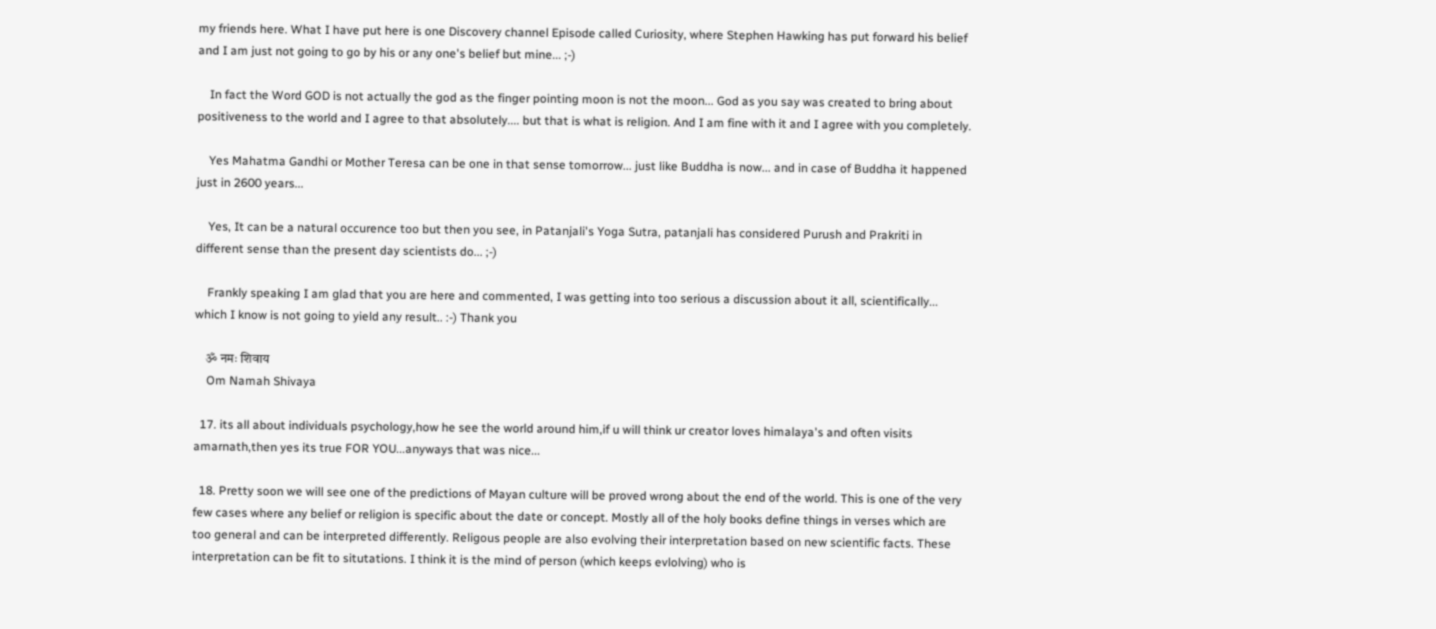my friends here. What I have put here is one Discovery channel Episode called Curiosity, where Stephen Hawking has put forward his belief and I am just not going to go by his or any one's belief but mine... ;-)

    In fact the Word GOD is not actually the god as the finger pointing moon is not the moon... God as you say was created to bring about positiveness to the world and I agree to that absolutely.... but that is what is religion. And I am fine with it and I agree with you completely.

    Yes Mahatma Gandhi or Mother Teresa can be one in that sense tomorrow... just like Buddha is now... and in case of Buddha it happened just in 2600 years...

    Yes, It can be a natural occurence too but then you see, in Patanjali's Yoga Sutra, patanjali has considered Purush and Prakriti in different sense than the present day scientists do... ;-)

    Frankly speaking I am glad that you are here and commented, I was getting into too serious a discussion about it all, scientifically... which I know is not going to yield any result.. :-) Thank you

    ॐ नमः शिवाय
    Om Namah Shivaya

  17. its all about individuals psychology,how he see the world around him,if u will think ur creator loves himalaya's and often visits amarnath,then yes its true FOR YOU...anyways that was nice...

  18. Pretty soon we will see one of the predictions of Mayan culture will be proved wrong about the end of the world. This is one of the very few cases where any belief or religion is specific about the date or concept. Mostly all of the holy books define things in verses which are too general and can be interpreted differently. Religous people are also evolving their interpretation based on new scientific facts. These interpretation can be fit to situtations. I think it is the mind of person (which keeps evlolving) who is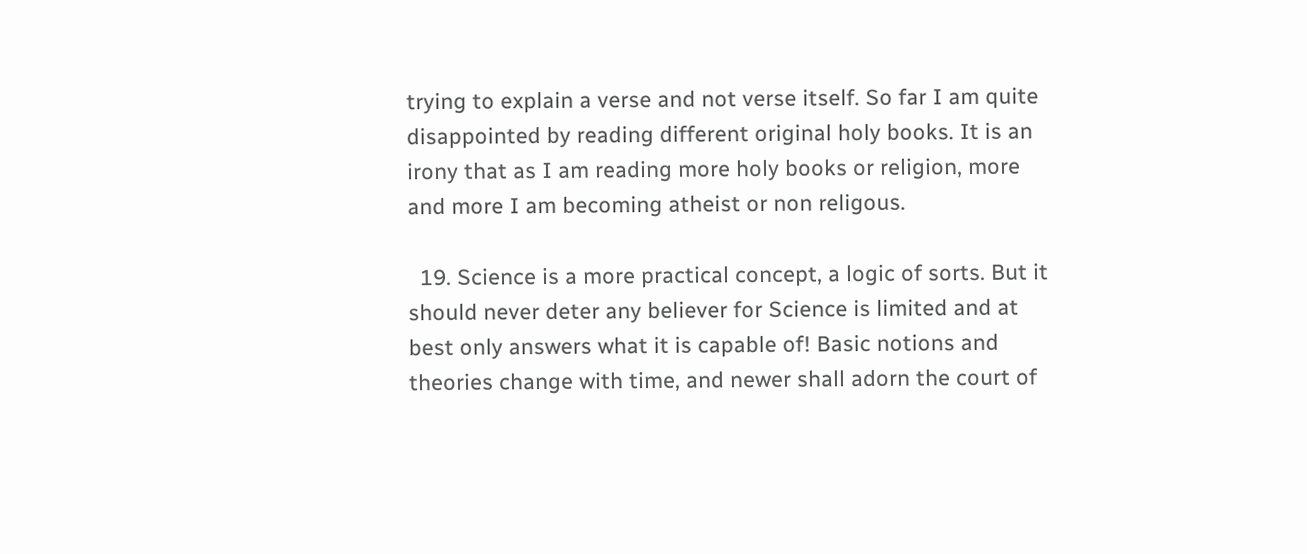trying to explain a verse and not verse itself. So far I am quite disappointed by reading different original holy books. It is an irony that as I am reading more holy books or religion, more and more I am becoming atheist or non religous.

  19. Science is a more practical concept, a logic of sorts. But it should never deter any believer for Science is limited and at best only answers what it is capable of! Basic notions and theories change with time, and newer shall adorn the court of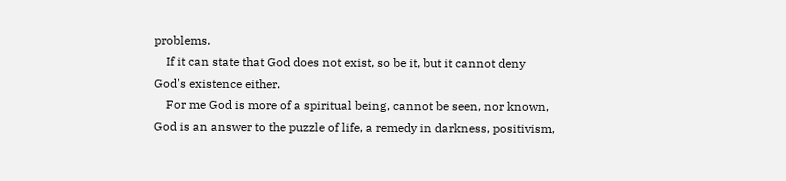problems.
    If it can state that God does not exist, so be it, but it cannot deny God's existence either.
    For me God is more of a spiritual being, cannot be seen, nor known, God is an answer to the puzzle of life, a remedy in darkness, positivism,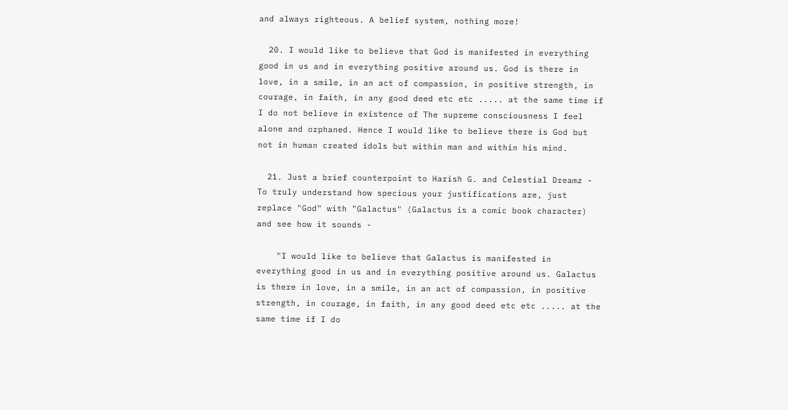and always righteous. A belief system, nothing more!

  20. I would like to believe that God is manifested in everything good in us and in everything positive around us. God is there in love, in a smile, in an act of compassion, in positive strength, in courage, in faith, in any good deed etc etc ..... at the same time if I do not believe in existence of The supreme consciousness I feel alone and orphaned. Hence I would like to believe there is God but not in human created idols but within man and within his mind.

  21. Just a brief counterpoint to Harish G. and Celestial Dreamz - To truly understand how specious your justifications are, just replace "God" with "Galactus" (Galactus is a comic book character) and see how it sounds -

    "I would like to believe that Galactus is manifested in everything good in us and in everything positive around us. Galactus is there in love, in a smile, in an act of compassion, in positive strength, in courage, in faith, in any good deed etc etc ..... at the same time if I do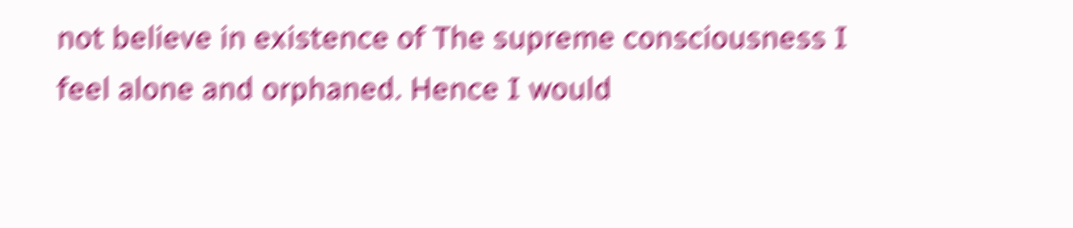not believe in existence of The supreme consciousness I feel alone and orphaned. Hence I would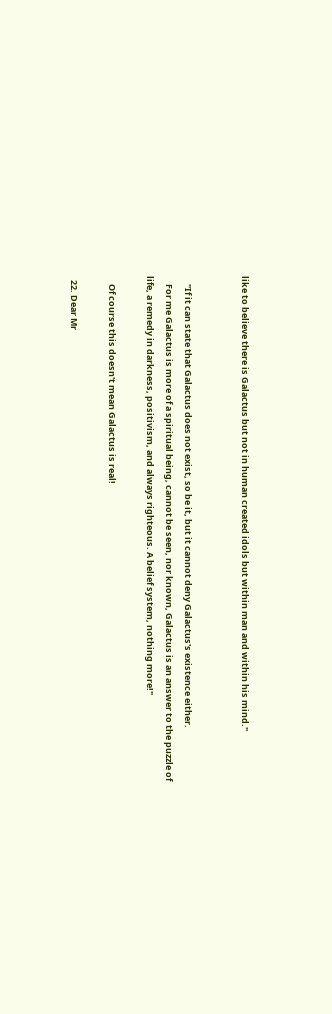like to believe there is Galactus but not in human created idols but within man and within his mind."


    "If it can state that Galactus does not exist, so be it, but it cannot deny Galactus's existence either.
    For me Galactus is more of a spiritual being, cannot be seen, nor known, Galactus is an answer to the puzzle of life, a remedy in darkness, positivism, and always righteous. A belief system, nothing more!"

    Of course this doesn't mean Galactus is real!

  22. Dear Mr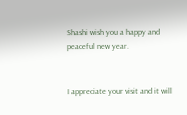Shashi wish you a happy and peaceful new year.


I appreciate your visit and it will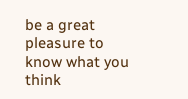be a great pleasure to know what you think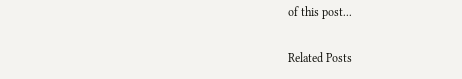of this post...

Related Posts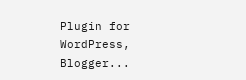Plugin for WordPress, Blogger...